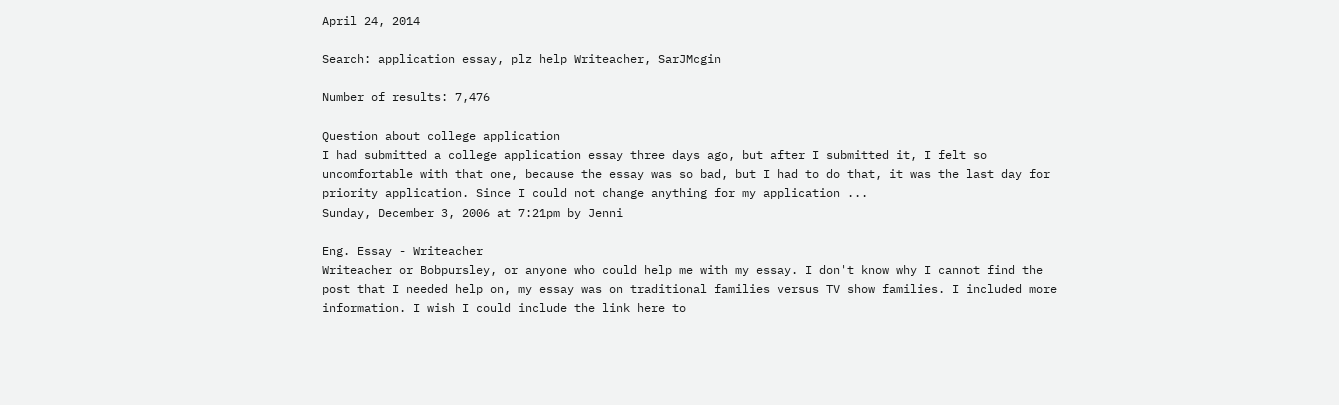April 24, 2014

Search: application essay, plz help Writeacher, SarJMcgin

Number of results: 7,476

Question about college application
I had submitted a college application essay three days ago, but after I submitted it, I felt so uncomfortable with that one, because the essay was so bad, but I had to do that, it was the last day for priority application. Since I could not change anything for my application ...
Sunday, December 3, 2006 at 7:21pm by Jenni

Eng. Essay - Writeacher
Writeacher or Bobpursley, or anyone who could help me with my essay. I don't know why I cannot find the post that I needed help on, my essay was on traditional families versus TV show families. I included more information. I wish I could include the link here to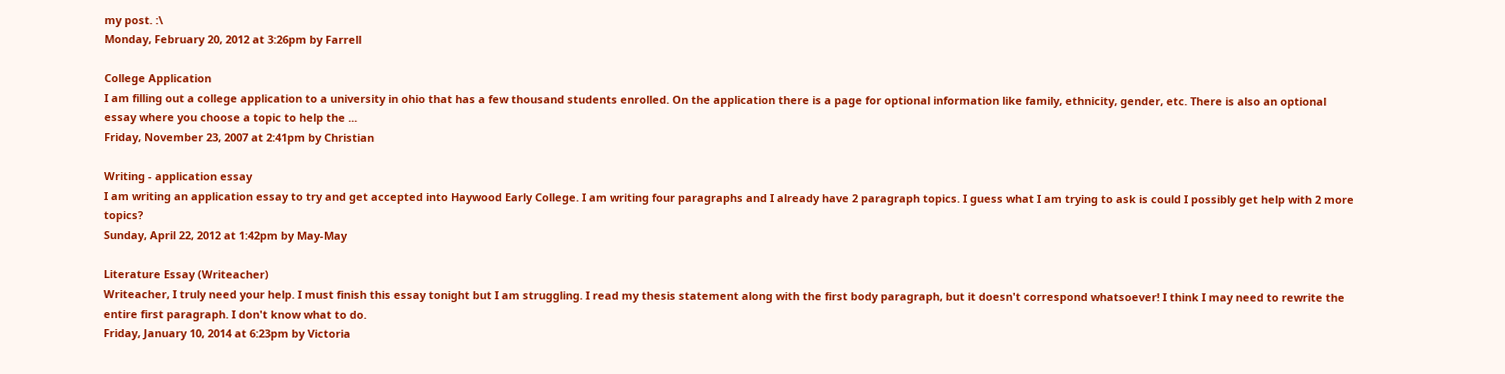my post. :\
Monday, February 20, 2012 at 3:26pm by Farrell

College Application
I am filling out a college application to a university in ohio that has a few thousand students enrolled. On the application there is a page for optional information like family, ethnicity, gender, etc. There is also an optional essay where you choose a topic to help the ...
Friday, November 23, 2007 at 2:41pm by Christian

Writing - application essay
I am writing an application essay to try and get accepted into Haywood Early College. I am writing four paragraphs and I already have 2 paragraph topics. I guess what I am trying to ask is could I possibly get help with 2 more topics?
Sunday, April 22, 2012 at 1:42pm by May-May

Literature Essay (Writeacher)
Writeacher, I truly need your help. I must finish this essay tonight but I am struggling. I read my thesis statement along with the first body paragraph, but it doesn't correspond whatsoever! I think I may need to rewrite the entire first paragraph. I don't know what to do.
Friday, January 10, 2014 at 6:23pm by Victoria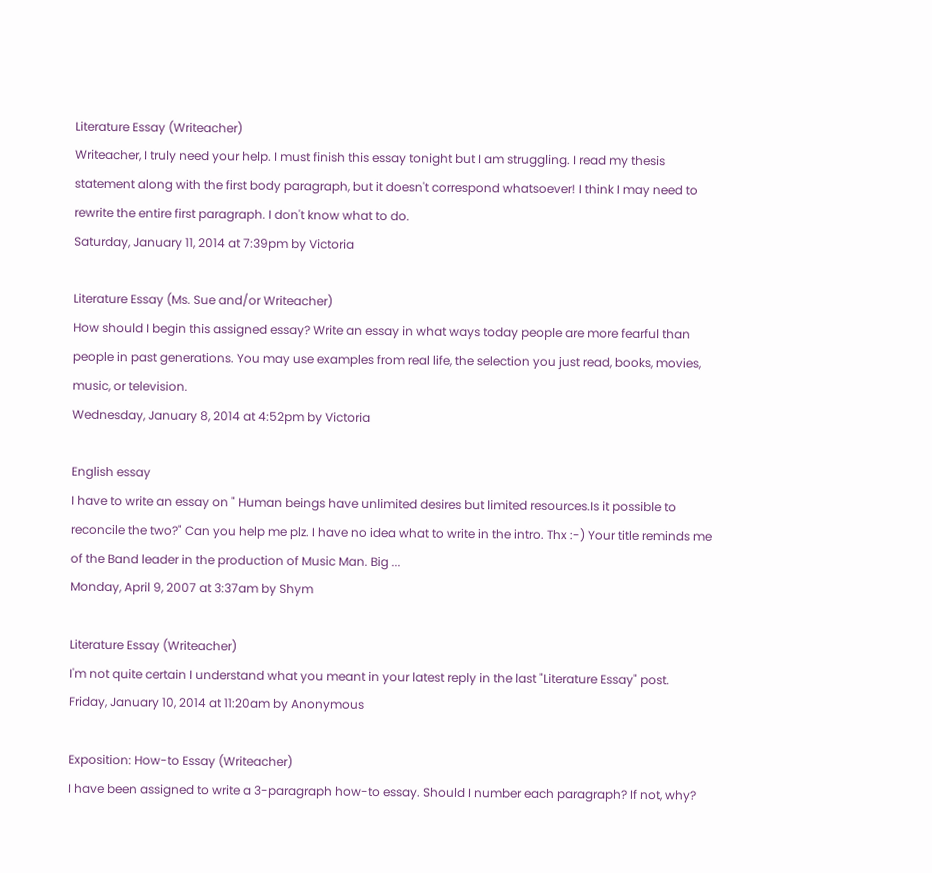Literature Essay (Writeacher)
Writeacher, I truly need your help. I must finish this essay tonight but I am struggling. I read my thesis statement along with the first body paragraph, but it doesn't correspond whatsoever! I think I may need to rewrite the entire first paragraph. I don't know what to do.
Saturday, January 11, 2014 at 7:39pm by Victoria

Literature Essay (Ms. Sue and/or Writeacher)
How should I begin this assigned essay? Write an essay in what ways today people are more fearful than people in past generations. You may use examples from real life, the selection you just read, books, movies, music, or television.
Wednesday, January 8, 2014 at 4:52pm by Victoria

English essay
I have to write an essay on " Human beings have unlimited desires but limited resources.Is it possible to reconcile the two?" Can you help me plz. I have no idea what to write in the intro. Thx :-) Your title reminds me of the Band leader in the production of Music Man. Big ...
Monday, April 9, 2007 at 3:37am by Shym

Literature Essay (Writeacher)
I'm not quite certain I understand what you meant in your latest reply in the last "Literature Essay" post.
Friday, January 10, 2014 at 11:20am by Anonymous

Exposition: How-to Essay (Writeacher)
I have been assigned to write a 3-paragraph how-to essay. Should I number each paragraph? If not, why?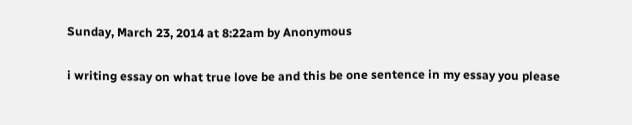Sunday, March 23, 2014 at 8:22am by Anonymous

i writing essay on what true love be and this be one sentence in my essay you please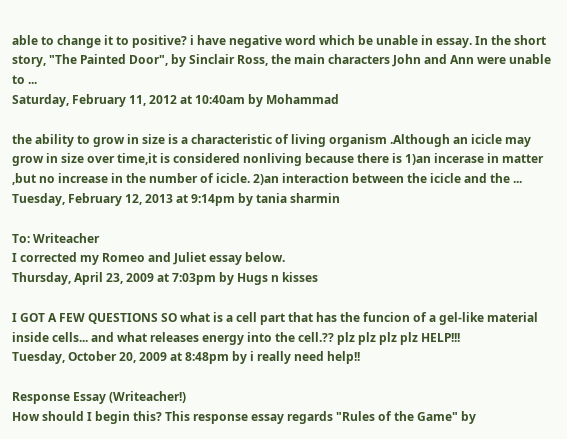able to change it to positive? i have negative word which be unable in essay. In the short story, "The Painted Door", by Sinclair Ross, the main characters John and Ann were unable to ...
Saturday, February 11, 2012 at 10:40am by Mohammad

the ability to grow in size is a characteristic of living organism .Although an icicle may grow in size over time,it is considered nonliving because there is 1)an incerase in matter ,but no increase in the number of icicle. 2)an interaction between the icicle and the ...
Tuesday, February 12, 2013 at 9:14pm by tania sharmin

To: Writeacher
I corrected my Romeo and Juliet essay below.
Thursday, April 23, 2009 at 7:03pm by Hugs n kisses

I GOT A FEW QUESTIONS SO what is a cell part that has the funcion of a gel-like material inside cells... and what releases energy into the cell.?? plz plz plz plz HELP!!!
Tuesday, October 20, 2009 at 8:48pm by i really need help!!

Response Essay (Writeacher!)
How should I begin this? This response essay regards "Rules of the Game" by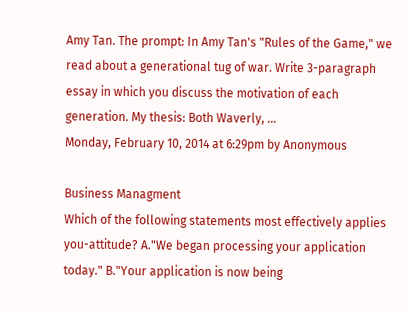Amy Tan. The prompt: In Amy Tan's "Rules of the Game," we read about a generational tug of war. Write 3-paragraph essay in which you discuss the motivation of each generation. My thesis: Both Waverly, ...
Monday, February 10, 2014 at 6:29pm by Anonymous

Business Managment
Which of the following statements most effectively applies you-attitude? A."We began processing your application today." B."Your application is now being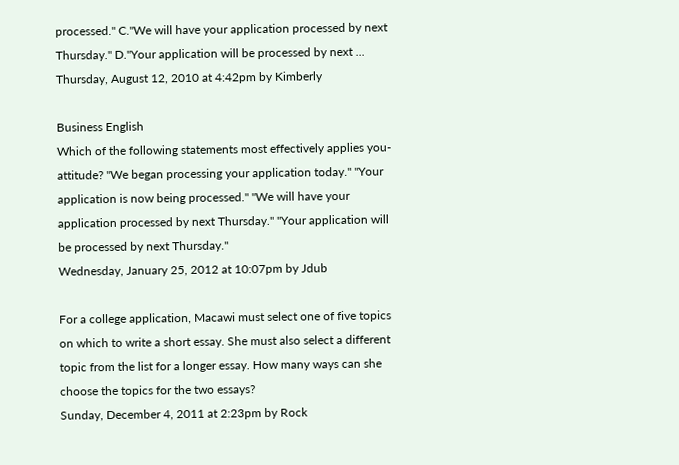processed." C."We will have your application processed by next Thursday." D."Your application will be processed by next ...
Thursday, August 12, 2010 at 4:42pm by Kimberly

Business English
Which of the following statements most effectively applies you-attitude? "We began processing your application today." "Your application is now being processed." "We will have your application processed by next Thursday." "Your application will be processed by next Thursday."
Wednesday, January 25, 2012 at 10:07pm by Jdub

For a college application, Macawi must select one of five topics on which to write a short essay. She must also select a different topic from the list for a longer essay. How many ways can she choose the topics for the two essays?
Sunday, December 4, 2011 at 2:23pm by Rock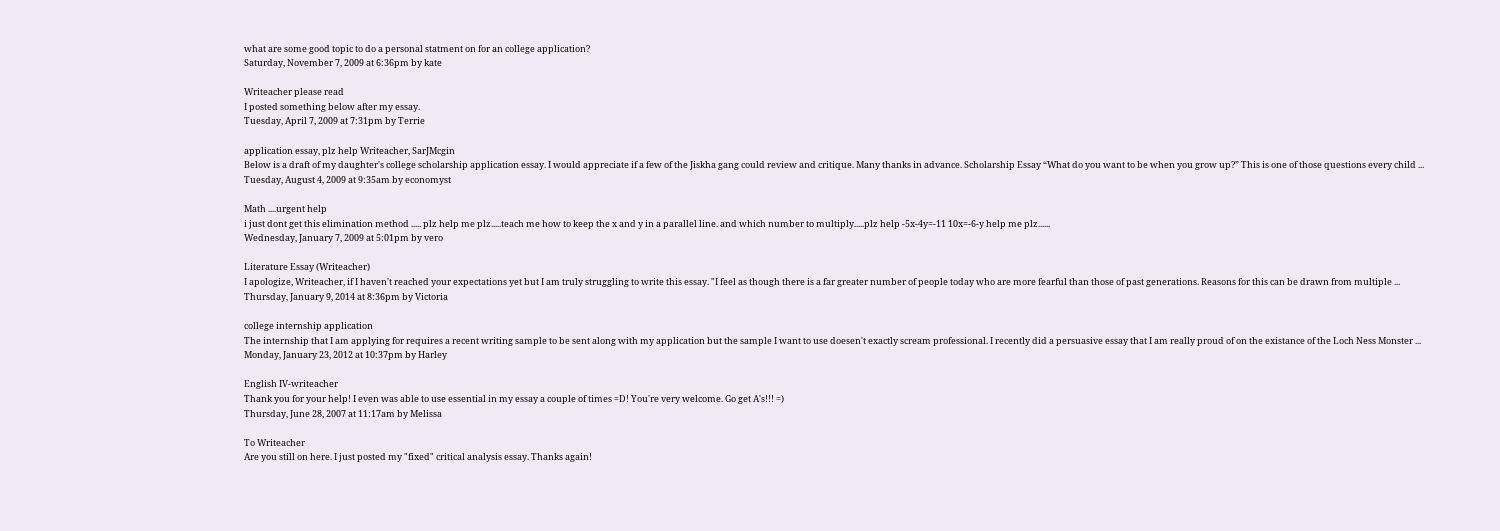what are some good topic to do a personal statment on for an college application?
Saturday, November 7, 2009 at 6:36pm by kate

Writeacher please read
I posted something below after my essay.
Tuesday, April 7, 2009 at 7:31pm by Terrie

application essay, plz help Writeacher, SarJMcgin
Below is a draft of my daughter's college scholarship application essay. I would appreciate if a few of the Jiskha gang could review and critique. Many thanks in advance. Scholarship Essay “What do you want to be when you grow up?” This is one of those questions every child ...
Tuesday, August 4, 2009 at 9:35am by economyst

Math ....urgent help
i just dont get this elimination method ..... plz help me plz.....teach me how to keep the x and y in a parallel line. and which number to multiply.....plz help -5x-4y=-11 10x=-6-y help me plz......
Wednesday, January 7, 2009 at 5:01pm by vero

Literature Essay (Writeacher)
I apologize, Writeacher, if I haven't reached your expectations yet but I am truly struggling to write this essay. "I feel as though there is a far greater number of people today who are more fearful than those of past generations. Reasons for this can be drawn from multiple ...
Thursday, January 9, 2014 at 8:36pm by Victoria

college internship application
The internship that I am applying for requires a recent writing sample to be sent along with my application but the sample I want to use doesen't exactly scream professional. I recently did a persuasive essay that I am really proud of on the existance of the Loch Ness Monster ...
Monday, January 23, 2012 at 10:37pm by Harley

English IV-writeacher
Thank you for your help! I even was able to use essential in my essay a couple of times =D! You're very welcome. Go get A's!!! =)
Thursday, June 28, 2007 at 11:17am by Melissa

To Writeacher
Are you still on here. I just posted my "fixed" critical analysis essay. Thanks again!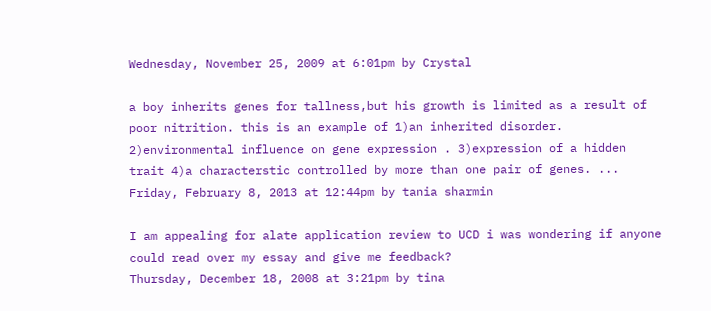Wednesday, November 25, 2009 at 6:01pm by Crystal

a boy inherits genes for tallness,but his growth is limited as a result of poor nitrition. this is an example of 1)an inherited disorder. 2)environmental influence on gene expression . 3)expression of a hidden trait 4)a characterstic controlled by more than one pair of genes. ...
Friday, February 8, 2013 at 12:44pm by tania sharmin

I am appealing for alate application review to UCD i was wondering if anyone could read over my essay and give me feedback?
Thursday, December 18, 2008 at 3:21pm by tina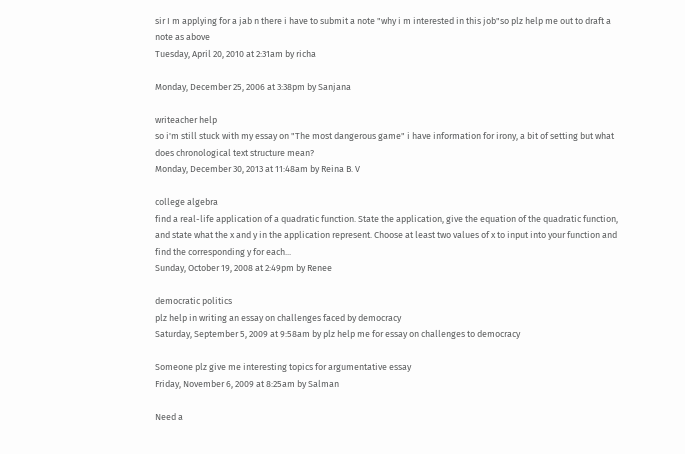sir I m applying for a jab n there i have to submit a note "why i m interested in this job"so plz help me out to draft a note as above
Tuesday, April 20, 2010 at 2:31am by richa

Monday, December 25, 2006 at 3:38pm by Sanjana

writeacher help
so i'm still stuck with my essay on "The most dangerous game" i have information for irony, a bit of setting but what does chronological text structure mean?
Monday, December 30, 2013 at 11:48am by Reina B. V

college algebra
find a real-life application of a quadratic function. State the application, give the equation of the quadratic function, and state what the x and y in the application represent. Choose at least two values of x to input into your function and find the corresponding y for each...
Sunday, October 19, 2008 at 2:49pm by Renee

democratic politics
plz help in writing an essay on challenges faced by democracy
Saturday, September 5, 2009 at 9:58am by plz help me for essay on challenges to democracy

Someone plz give me interesting topics for argumentative essay
Friday, November 6, 2009 at 8:25am by Salman

Need a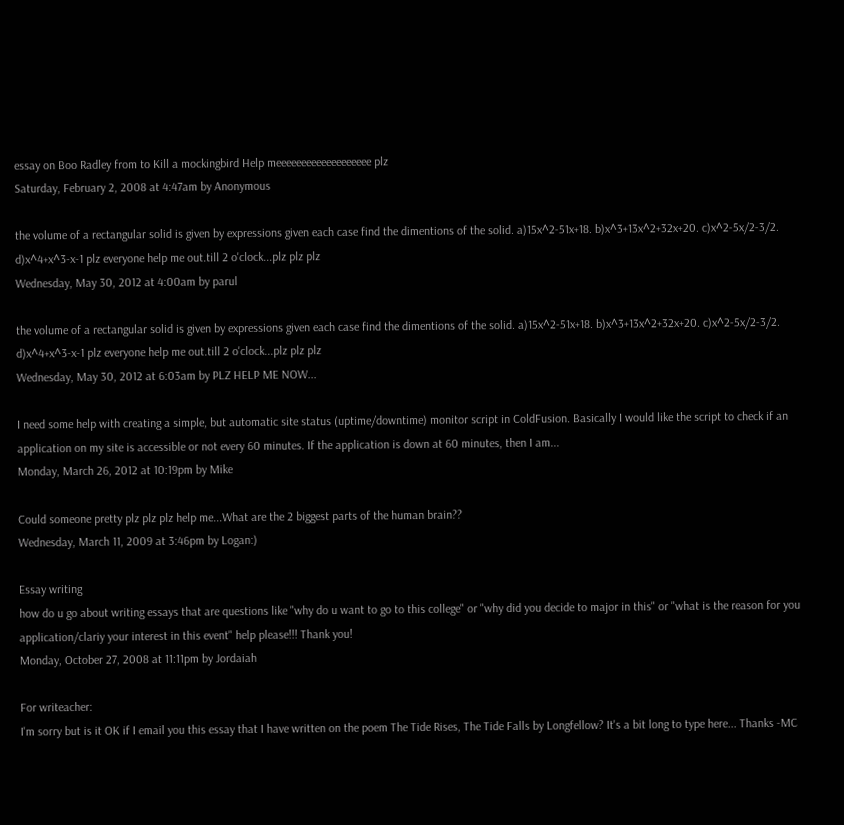essay on Boo Radley from to Kill a mockingbird Help meeeeeeeeeeeeeeeeeee plz
Saturday, February 2, 2008 at 4:47am by Anonymous

the volume of a rectangular solid is given by expressions given each case find the dimentions of the solid. a)15x^2-51x+18. b)x^3+13x^2+32x+20. c)x^2-5x/2-3/2. d)x^4+x^3-x-1 plz everyone help me out.till 2 o'clock...plz plz plz
Wednesday, May 30, 2012 at 4:00am by parul

the volume of a rectangular solid is given by expressions given each case find the dimentions of the solid. a)15x^2-51x+18. b)x^3+13x^2+32x+20. c)x^2-5x/2-3/2. d)x^4+x^3-x-1 plz everyone help me out.till 2 o'clock...plz plz plz
Wednesday, May 30, 2012 at 6:03am by PLZ HELP ME NOW...

I need some help with creating a simple, but automatic site status (uptime/downtime) monitor script in ColdFusion. Basically I would like the script to check if an application on my site is accessible or not every 60 minutes. If the application is down at 60 minutes, then I am...
Monday, March 26, 2012 at 10:19pm by Mike

Could someone pretty plz plz plz help me...What are the 2 biggest parts of the human brain??
Wednesday, March 11, 2009 at 3:46pm by Logan:)

Essay writing
how do u go about writing essays that are questions like "why do u want to go to this college" or "why did you decide to major in this" or "what is the reason for you application/clariy your interest in this event" help please!!! Thank you!
Monday, October 27, 2008 at 11:11pm by Jordaiah

For writeacher:
I'm sorry but is it OK if I email you this essay that I have written on the poem The Tide Rises, The Tide Falls by Longfellow? It's a bit long to type here... Thanks -MC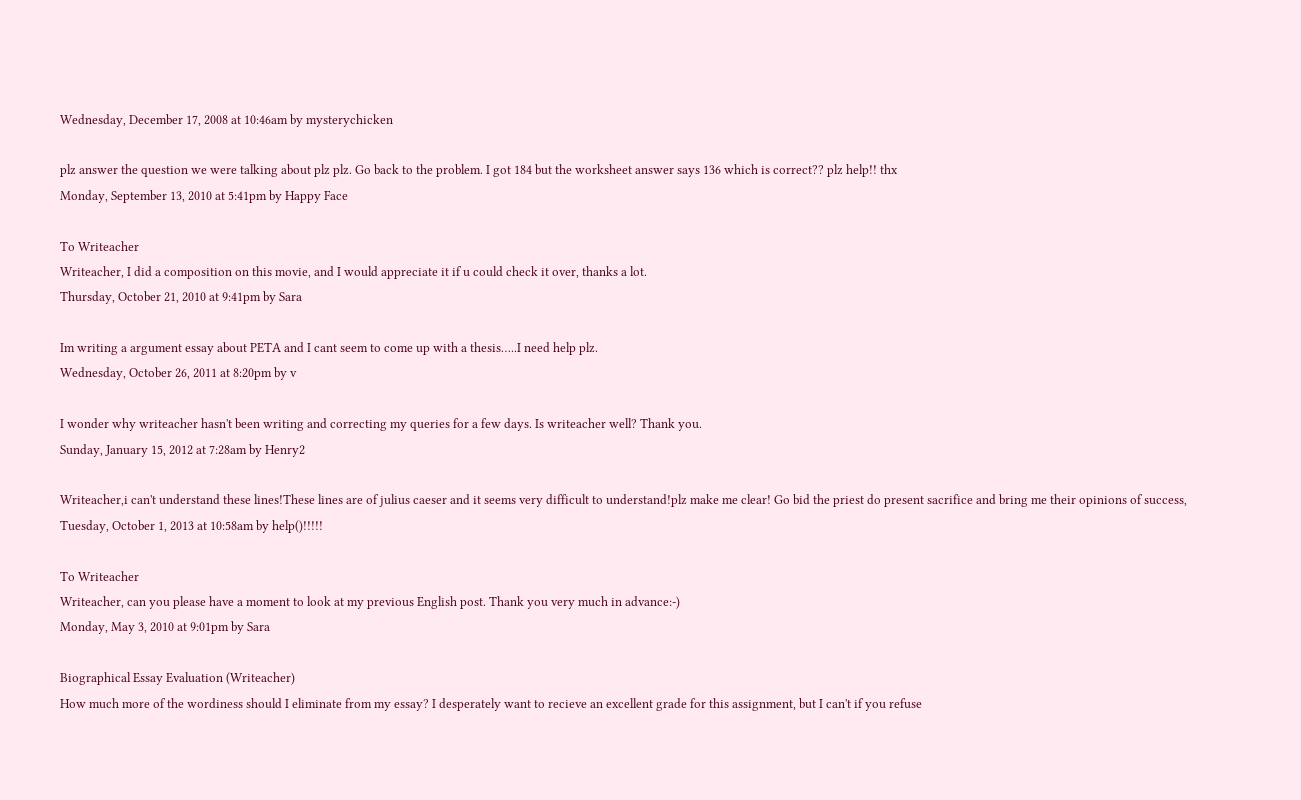Wednesday, December 17, 2008 at 10:46am by mysterychicken

plz answer the question we were talking about plz plz. Go back to the problem. I got 184 but the worksheet answer says 136 which is correct?? plz help!! thx
Monday, September 13, 2010 at 5:41pm by Happy Face

To Writeacher
Writeacher, I did a composition on this movie, and I would appreciate it if u could check it over, thanks a lot.
Thursday, October 21, 2010 at 9:41pm by Sara

Im writing a argument essay about PETA and I cant seem to come up with a thesis…..I need help plz.
Wednesday, October 26, 2011 at 8:20pm by v

I wonder why writeacher hasn't been writing and correcting my queries for a few days. Is writeacher well? Thank you.
Sunday, January 15, 2012 at 7:28am by Henry2

Writeacher,i can't understand these lines!These lines are of julius caeser and it seems very difficult to understand!plz make me clear! Go bid the priest do present sacrifice and bring me their opinions of success,
Tuesday, October 1, 2013 at 10:58am by help()!!!!!

To Writeacher
Writeacher, can you please have a moment to look at my previous English post. Thank you very much in advance:-)
Monday, May 3, 2010 at 9:01pm by Sara

Biographical Essay Evaluation (Writeacher)
How much more of the wordiness should I eliminate from my essay? I desperately want to recieve an excellent grade for this assignment, but I can't if you refuse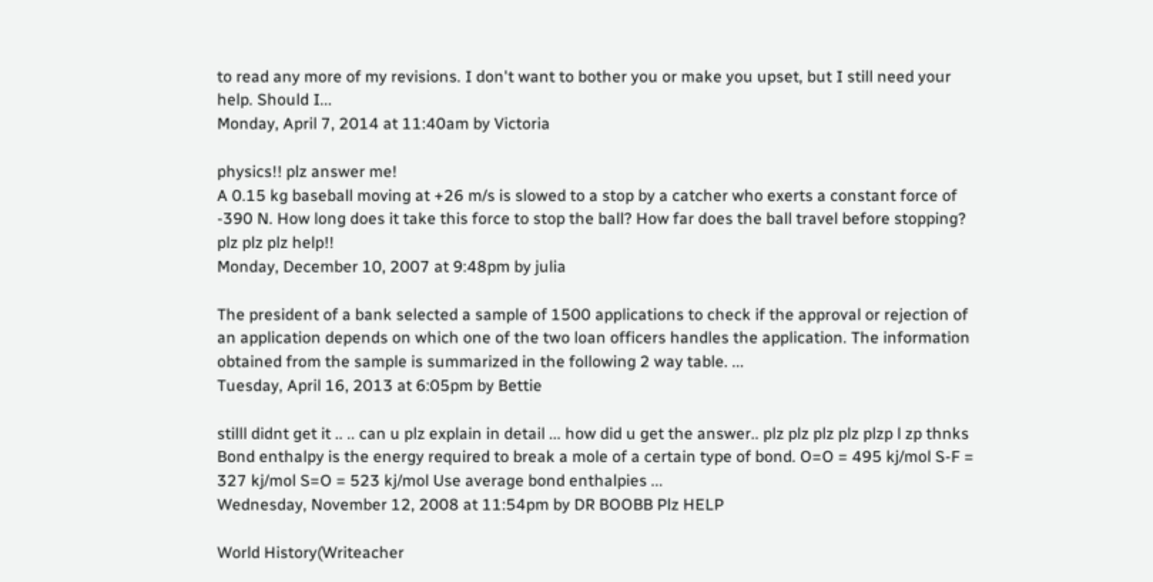to read any more of my revisions. I don't want to bother you or make you upset, but I still need your help. Should I...
Monday, April 7, 2014 at 11:40am by Victoria

physics!! plz answer me!
A 0.15 kg baseball moving at +26 m/s is slowed to a stop by a catcher who exerts a constant force of -390 N. How long does it take this force to stop the ball? How far does the ball travel before stopping? plz plz plz help!!
Monday, December 10, 2007 at 9:48pm by julia

The president of a bank selected a sample of 1500 applications to check if the approval or rejection of an application depends on which one of the two loan officers handles the application. The information obtained from the sample is summarized in the following 2 way table. ...
Tuesday, April 16, 2013 at 6:05pm by Bettie

stilll didnt get it .. .. can u plz explain in detail ... how did u get the answer.. plz plz plz plz plzp l zp thnks Bond enthalpy is the energy required to break a mole of a certain type of bond. O=O = 495 kj/mol S-F = 327 kj/mol S=O = 523 kj/mol Use average bond enthalpies ...
Wednesday, November 12, 2008 at 11:54pm by DR BOOBB Plz HELP

World History(Writeacher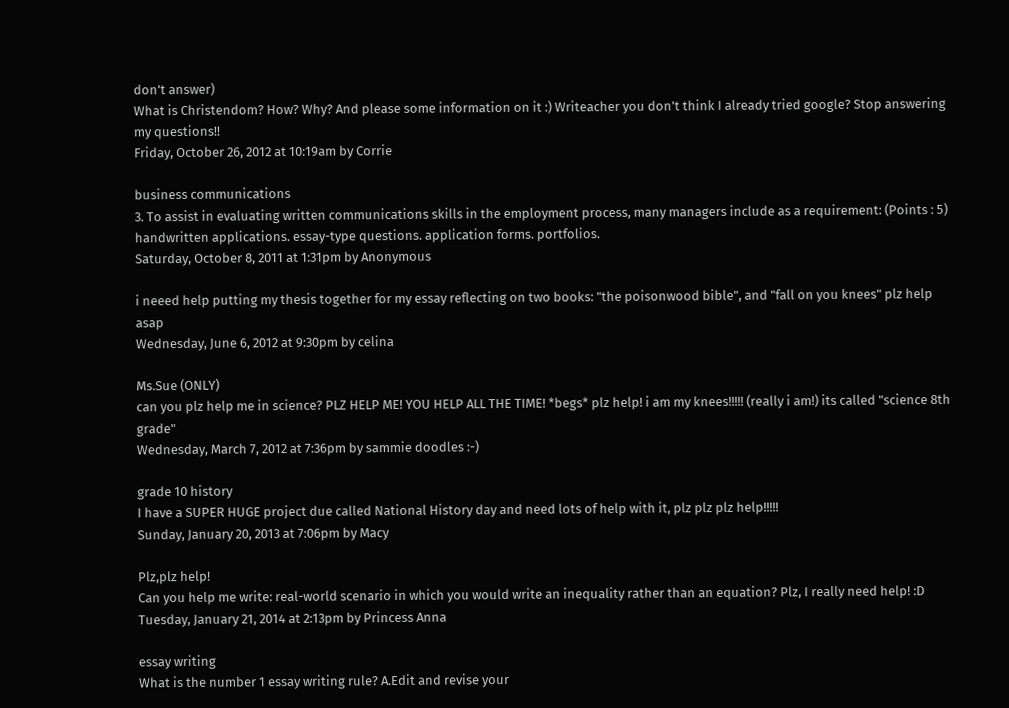don't answer)
What is Christendom? How? Why? And please some information on it :) Writeacher you don't think I already tried google? Stop answering my questions!!
Friday, October 26, 2012 at 10:19am by Corrie

business communications
3. To assist in evaluating written communications skills in the employment process, many managers include as a requirement: (Points : 5) handwritten applications. essay-type questions. application forms. portfolios.
Saturday, October 8, 2011 at 1:31pm by Anonymous

i neeed help putting my thesis together for my essay reflecting on two books: "the poisonwood bible", and "fall on you knees" plz help asap
Wednesday, June 6, 2012 at 9:30pm by celina

Ms.Sue (ONLY)
can you plz help me in science? PLZ HELP ME! YOU HELP ALL THE TIME! *begs* plz help! i am my knees!!!!! (really i am!) its called "science 8th grade"
Wednesday, March 7, 2012 at 7:36pm by sammie doodles :-)

grade 10 history
I have a SUPER HUGE project due called National History day and need lots of help with it, plz plz plz help!!!!!
Sunday, January 20, 2013 at 7:06pm by Macy

Plz,plz help!
Can you help me write: real-world scenario in which you would write an inequality rather than an equation? Plz, I really need help! :D
Tuesday, January 21, 2014 at 2:13pm by Princess Anna

essay writing
What is the number 1 essay writing rule? A.Edit and revise your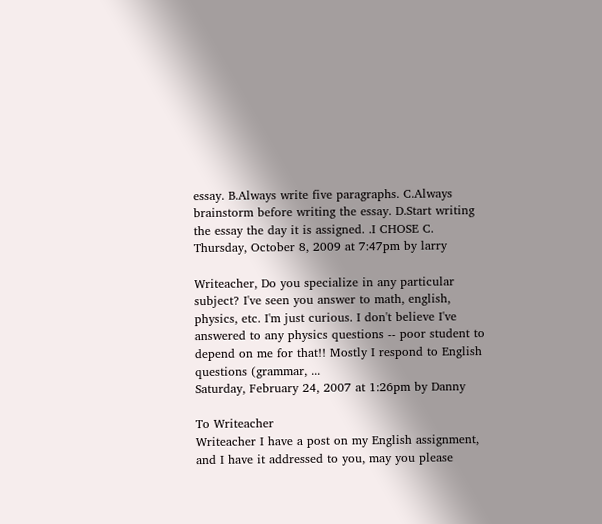essay. B.Always write five paragraphs. C.Always brainstorm before writing the essay. D.Start writing the essay the day it is assigned. .I CHOSE C.
Thursday, October 8, 2009 at 7:47pm by larry

Writeacher, Do you specialize in any particular subject? I've seen you answer to math, english, physics, etc. I'm just curious. I don't believe I've answered to any physics questions -- poor student to depend on me for that!! Mostly I respond to English questions (grammar, ...
Saturday, February 24, 2007 at 1:26pm by Danny

To Writeacher
Writeacher I have a post on my English assignment, and I have it addressed to you, may you please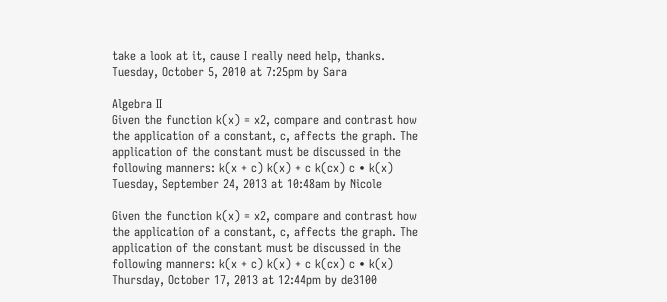take a look at it, cause I really need help, thanks.
Tuesday, October 5, 2010 at 7:25pm by Sara

Algebra II
Given the function k(x) = x2, compare and contrast how the application of a constant, c, affects the graph. The application of the constant must be discussed in the following manners: k(x + c) k(x) + c k(cx) c • k(x)
Tuesday, September 24, 2013 at 10:48am by Nicole

Given the function k(x) = x2, compare and contrast how the application of a constant, c, affects the graph. The application of the constant must be discussed in the following manners: k(x + c) k(x) + c k(cx) c • k(x)
Thursday, October 17, 2013 at 12:44pm by de3100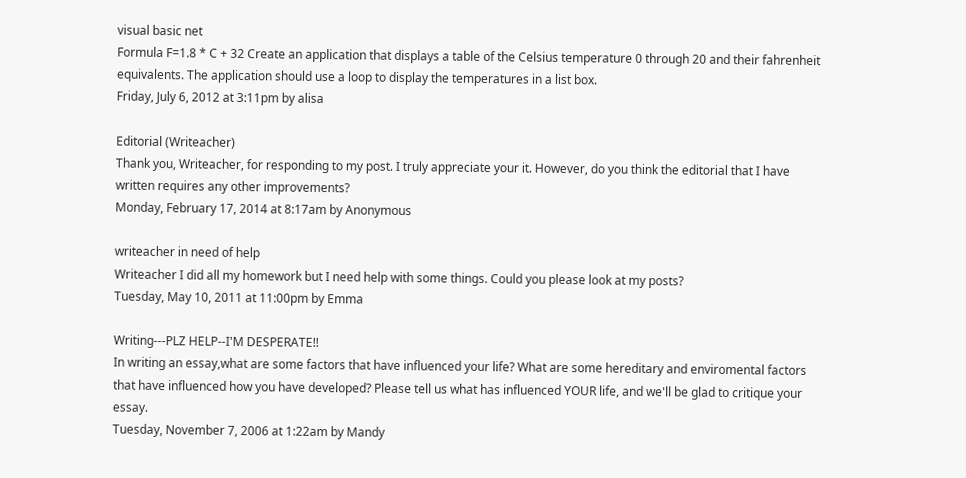visual basic net
Formula F=1.8 * C + 32 Create an application that displays a table of the Celsius temperature 0 through 20 and their fahrenheit equivalents. The application should use a loop to display the temperatures in a list box.
Friday, July 6, 2012 at 3:11pm by alisa

Editorial (Writeacher)
Thank you, Writeacher, for responding to my post. I truly appreciate your it. However, do you think the editorial that I have written requires any other improvements?
Monday, February 17, 2014 at 8:17am by Anonymous

writeacher in need of help
Writeacher I did all my homework but I need help with some things. Could you please look at my posts?
Tuesday, May 10, 2011 at 11:00pm by Emma

Writing---PLZ HELP--I'M DESPERATE!!
In writing an essay,what are some factors that have influenced your life? What are some hereditary and enviromental factors that have influenced how you have developed? Please tell us what has influenced YOUR life, and we'll be glad to critique your essay.
Tuesday, November 7, 2006 at 1:22am by Mandy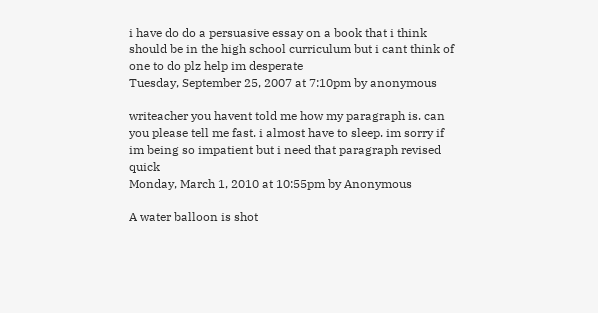i have do do a persuasive essay on a book that i think should be in the high school curriculum but i cant think of one to do plz help im desperate
Tuesday, September 25, 2007 at 7:10pm by anonymous

writeacher you havent told me how my paragraph is. can you please tell me fast. i almost have to sleep. im sorry if im being so impatient but i need that paragraph revised quick
Monday, March 1, 2010 at 10:55pm by Anonymous

A water balloon is shot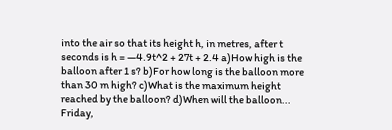into the air so that its height h, in metres, after t seconds is h = —4.9t^2 + 27t + 2.4 a)How high is the balloon after 1 s? b)For how long is the balloon more than 30 m high? c)What is the maximum height reached by the balloon? d)When will the balloon...
Friday,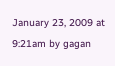January 23, 2009 at 9:21am by gagan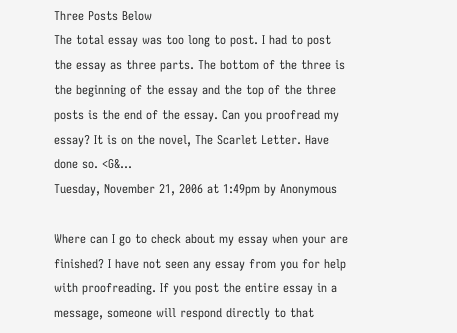Three Posts Below
The total essay was too long to post. I had to post the essay as three parts. The bottom of the three is the beginning of the essay and the top of the three posts is the end of the essay. Can you proofread my essay? It is on the novel, The Scarlet Letter. Have done so. <G&...
Tuesday, November 21, 2006 at 1:49pm by Anonymous

Where can I go to check about my essay when your are finished? I have not seen any essay from you for help with proofreading. If you post the entire essay in a message, someone will respond directly to that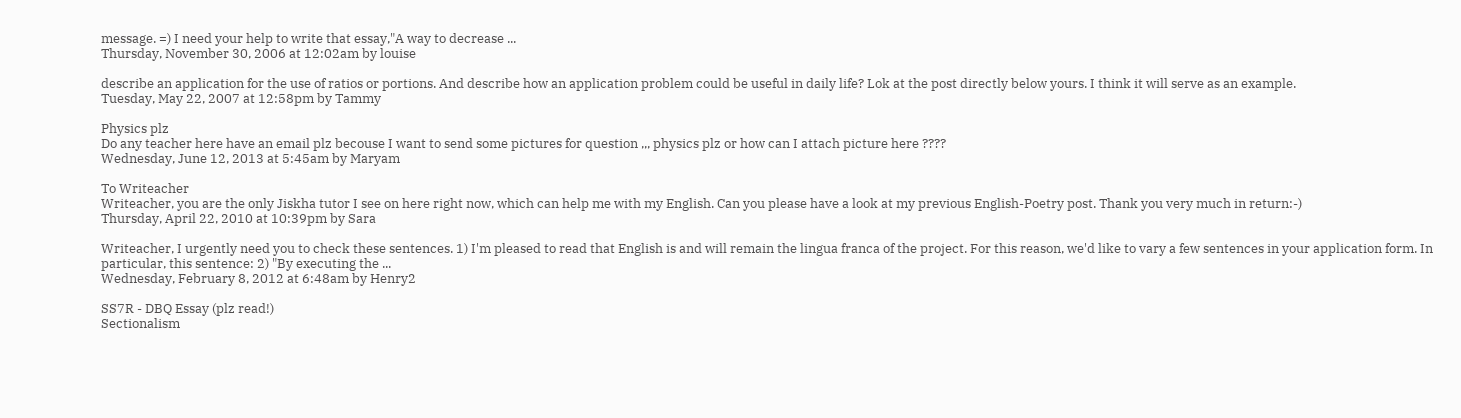message. =) I need your help to write that essay,"A way to decrease ...
Thursday, November 30, 2006 at 12:02am by louise

describe an application for the use of ratios or portions. And describe how an application problem could be useful in daily life? Lok at the post directly below yours. I think it will serve as an example.
Tuesday, May 22, 2007 at 12:58pm by Tammy

Physics plz
Do any teacher here have an email plz becouse I want to send some pictures for question ,,, physics plz or how can I attach picture here ????
Wednesday, June 12, 2013 at 5:45am by Maryam

To Writeacher
Writeacher, you are the only Jiskha tutor I see on here right now, which can help me with my English. Can you please have a look at my previous English-Poetry post. Thank you very much in return:-)
Thursday, April 22, 2010 at 10:39pm by Sara

Writeacher, I urgently need you to check these sentences. 1) I'm pleased to read that English is and will remain the lingua franca of the project. For this reason, we'd like to vary a few sentences in your application form. In particular, this sentence: 2) "By executing the ...
Wednesday, February 8, 2012 at 6:48am by Henry2

SS7R - DBQ Essay (plz read!)
Sectionalism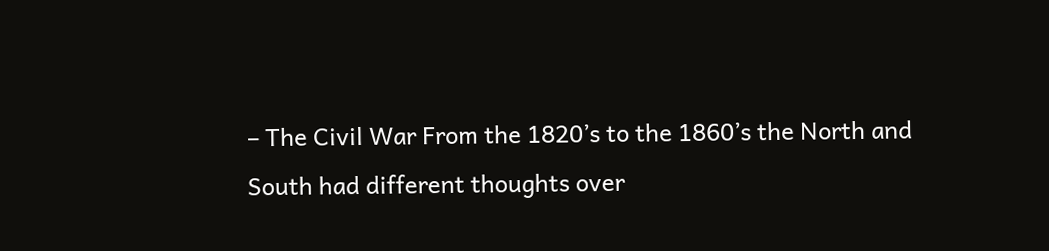– The Civil War From the 1820’s to the 1860’s the North and South had different thoughts over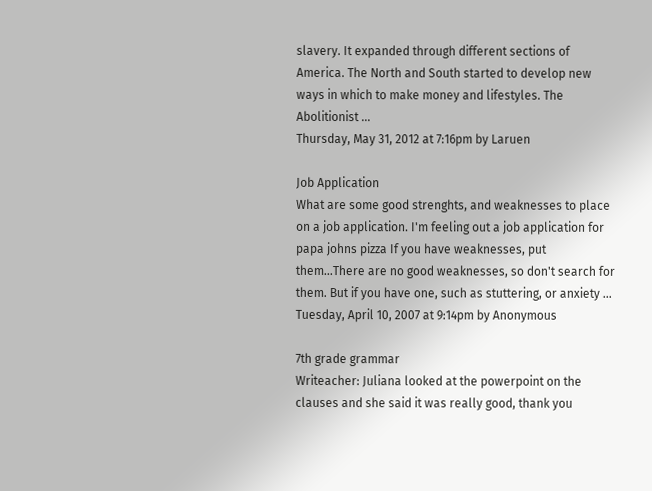slavery. It expanded through different sections of America. The North and South started to develop new ways in which to make money and lifestyles. The Abolitionist ...
Thursday, May 31, 2012 at 7:16pm by Laruen

Job Application
What are some good strenghts, and weaknesses to place on a job application. I'm feeling out a job application for papa johns pizza If you have weaknesses, put them...There are no good weaknesses, so don't search for them. But if you have one, such as stuttering, or anxiety ...
Tuesday, April 10, 2007 at 9:14pm by Anonymous

7th grade grammar
Writeacher: Juliana looked at the powerpoint on the clauses and she said it was really good, thank you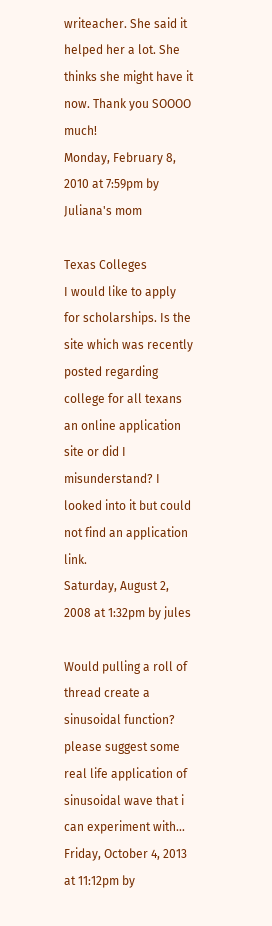writeacher. She said it helped her a lot. She thinks she might have it now. Thank you SOOOO much!
Monday, February 8, 2010 at 7:59pm by Juliana's mom

Texas Colleges
I would like to apply for scholarships. Is the site which was recently posted regarding college for all texans an online application site or did I misunderstand? I looked into it but could not find an application link.
Saturday, August 2, 2008 at 1:32pm by jules

Would pulling a roll of thread create a sinusoidal function? please suggest some real life application of sinusoidal wave that i can experiment with...
Friday, October 4, 2013 at 11:12pm by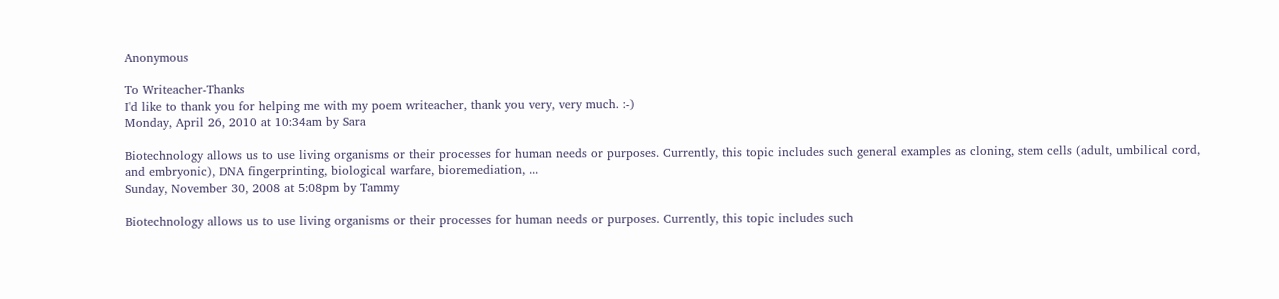Anonymous

To Writeacher-Thanks
I'd like to thank you for helping me with my poem writeacher, thank you very, very much. :-)
Monday, April 26, 2010 at 10:34am by Sara

Biotechnology allows us to use living organisms or their processes for human needs or purposes. Currently, this topic includes such general examples as cloning, stem cells (adult, umbilical cord, and embryonic), DNA fingerprinting, biological warfare, bioremediation, ...
Sunday, November 30, 2008 at 5:08pm by Tammy

Biotechnology allows us to use living organisms or their processes for human needs or purposes. Currently, this topic includes such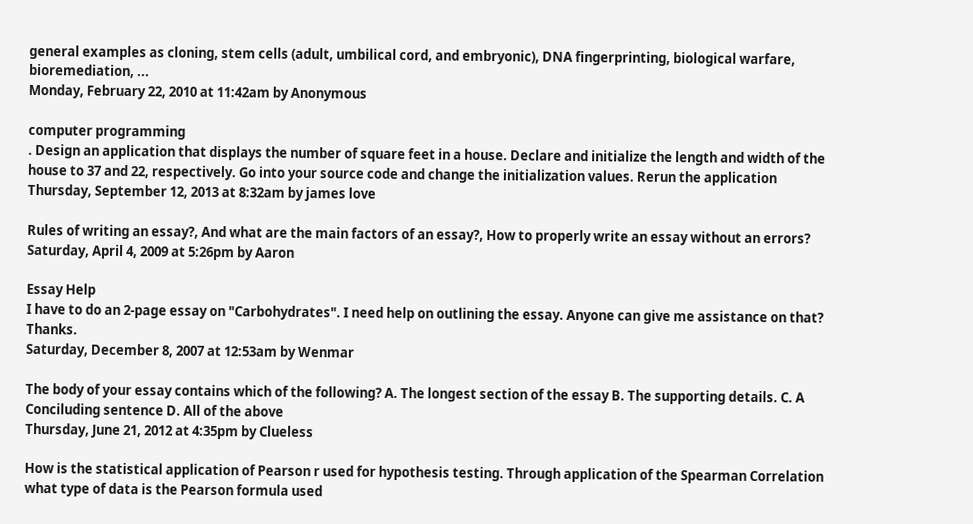general examples as cloning, stem cells (adult, umbilical cord, and embryonic), DNA fingerprinting, biological warfare, bioremediation, ...
Monday, February 22, 2010 at 11:42am by Anonymous

computer programming
. Design an application that displays the number of square feet in a house. Declare and initialize the length and width of the house to 37 and 22, respectively. Go into your source code and change the initialization values. Rerun the application
Thursday, September 12, 2013 at 8:32am by james love

Rules of writing an essay?, And what are the main factors of an essay?, How to properly write an essay without an errors?
Saturday, April 4, 2009 at 5:26pm by Aaron

Essay Help
I have to do an 2-page essay on "Carbohydrates". I need help on outlining the essay. Anyone can give me assistance on that? Thanks.
Saturday, December 8, 2007 at 12:53am by Wenmar

The body of your essay contains which of the following? A. The longest section of the essay B. The supporting details. C. A Conciluding sentence D. All of the above
Thursday, June 21, 2012 at 4:35pm by Clueless

How is the statistical application of Pearson r used for hypothesis testing. Through application of the Spearman Correlation what type of data is the Pearson formula used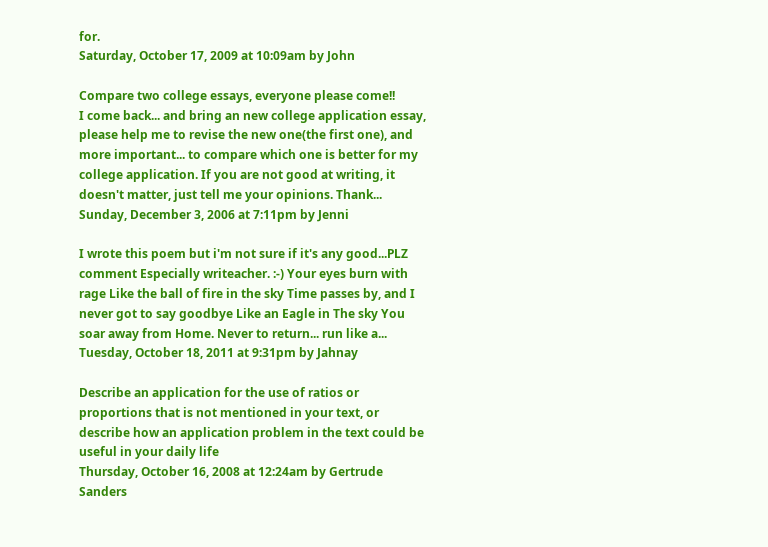for.
Saturday, October 17, 2009 at 10:09am by John

Compare two college essays, everyone please come!!
I come back... and bring an new college application essay, please help me to revise the new one(the first one), and more important... to compare which one is better for my college application. If you are not good at writing, it doesn't matter, just tell me your opinions. Thank...
Sunday, December 3, 2006 at 7:11pm by Jenni

I wrote this poem but i'm not sure if it's any good...PLZ comment Especially writeacher. :-) Your eyes burn with rage Like the ball of fire in the sky Time passes by, and I never got to say goodbye Like an Eagle in The sky You soar away from Home. Never to return... run like a...
Tuesday, October 18, 2011 at 9:31pm by Jahnay

Describe an application for the use of ratios or proportions that is not mentioned in your text, or describe how an application problem in the text could be useful in your daily life
Thursday, October 16, 2008 at 12:24am by Gertrude Sanders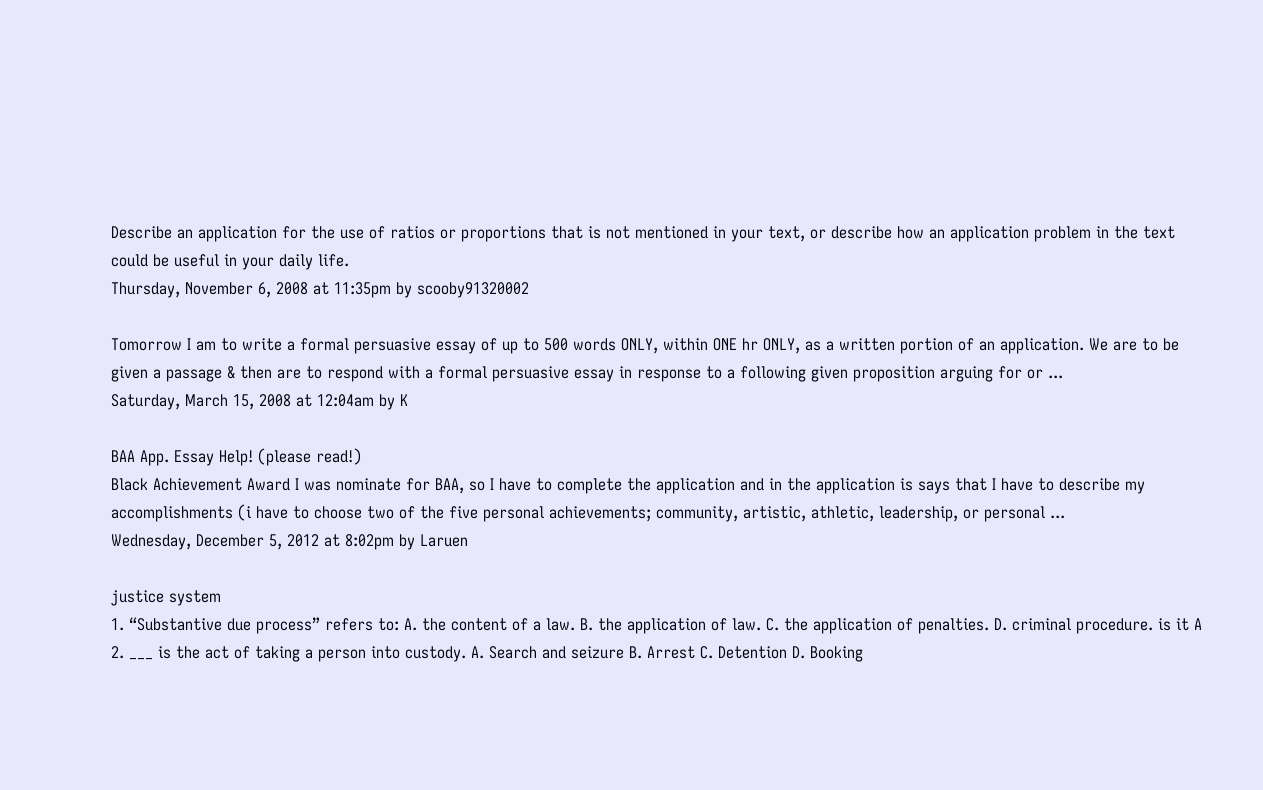Describe an application for the use of ratios or proportions that is not mentioned in your text, or describe how an application problem in the text could be useful in your daily life.
Thursday, November 6, 2008 at 11:35pm by scooby91320002

Tomorrow I am to write a formal persuasive essay of up to 500 words ONLY, within ONE hr ONLY, as a written portion of an application. We are to be given a passage & then are to respond with a formal persuasive essay in response to a following given proposition arguing for or ...
Saturday, March 15, 2008 at 12:04am by K

BAA App. Essay Help! (please read!)
Black Achievement Award I was nominate for BAA, so I have to complete the application and in the application is says that I have to describe my accomplishments (i have to choose two of the five personal achievements; community, artistic, athletic, leadership, or personal ...
Wednesday, December 5, 2012 at 8:02pm by Laruen

justice system
1. “Substantive due process” refers to: A. the content of a law. B. the application of law. C. the application of penalties. D. criminal procedure. is it A 2. ___ is the act of taking a person into custody. A. Search and seizure B. Arrest C. Detention D. Booking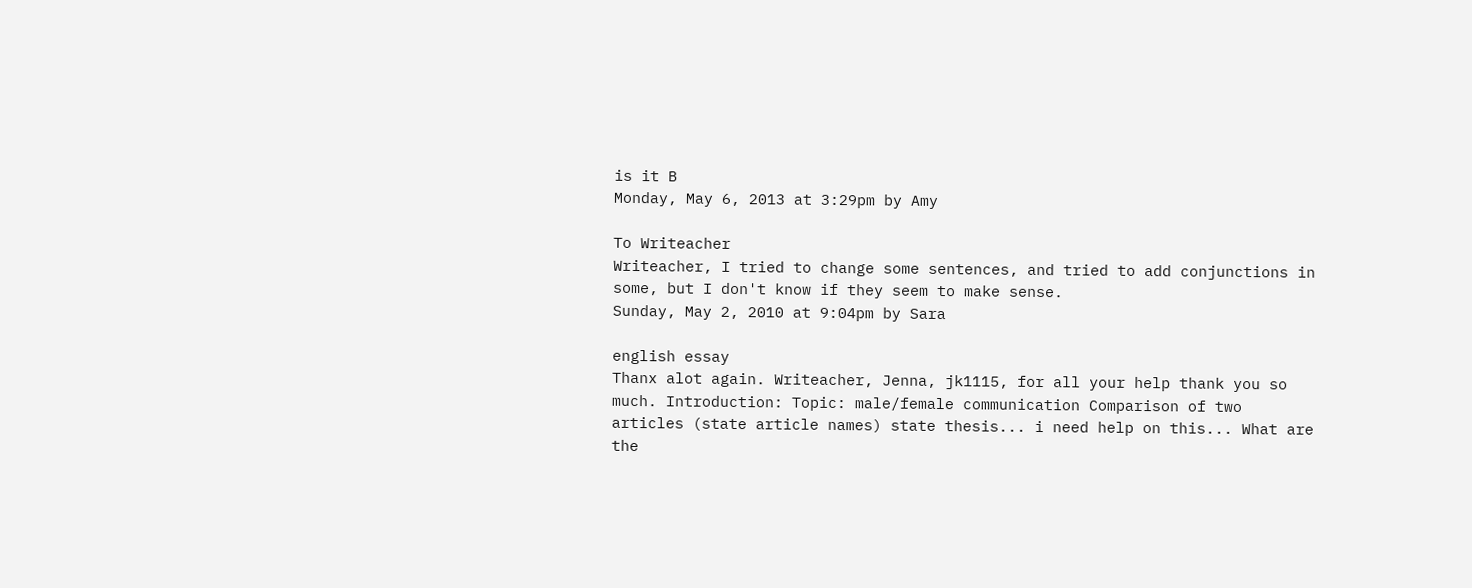is it B
Monday, May 6, 2013 at 3:29pm by Amy

To Writeacher
Writeacher, I tried to change some sentences, and tried to add conjunctions in some, but I don't know if they seem to make sense.
Sunday, May 2, 2010 at 9:04pm by Sara

english essay
Thanx alot again. Writeacher, Jenna, jk1115, for all your help thank you so much. Introduction: Topic: male/female communication Comparison of two articles (state article names) state thesis... i need help on this... What are the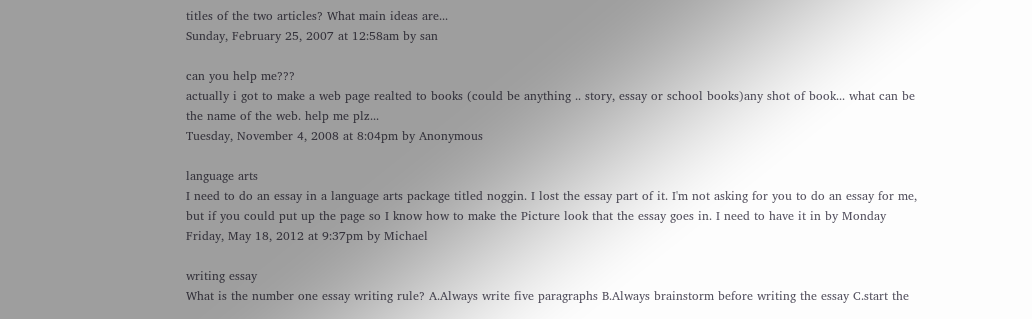titles of the two articles? What main ideas are...
Sunday, February 25, 2007 at 12:58am by san

can you help me???
actually i got to make a web page realted to books (could be anything .. story, essay or school books)any shot of book... what can be the name of the web. help me plz...
Tuesday, November 4, 2008 at 8:04pm by Anonymous

language arts
I need to do an essay in a language arts package titled noggin. I lost the essay part of it. I'm not asking for you to do an essay for me, but if you could put up the page so I know how to make the Picture look that the essay goes in. I need to have it in by Monday
Friday, May 18, 2012 at 9:37pm by Michael

writing essay
What is the number one essay writing rule? A.Always write five paragraphs B.Always brainstorm before writing the essay C.start the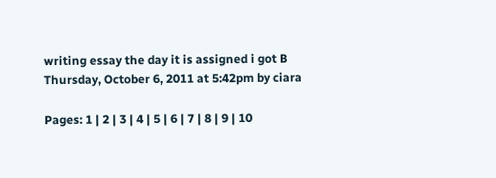writing essay the day it is assigned i got B
Thursday, October 6, 2011 at 5:42pm by ciara

Pages: 1 | 2 | 3 | 4 | 5 | 6 | 7 | 8 | 9 | 10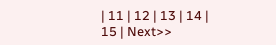| 11 | 12 | 13 | 14 | 15 | Next>>